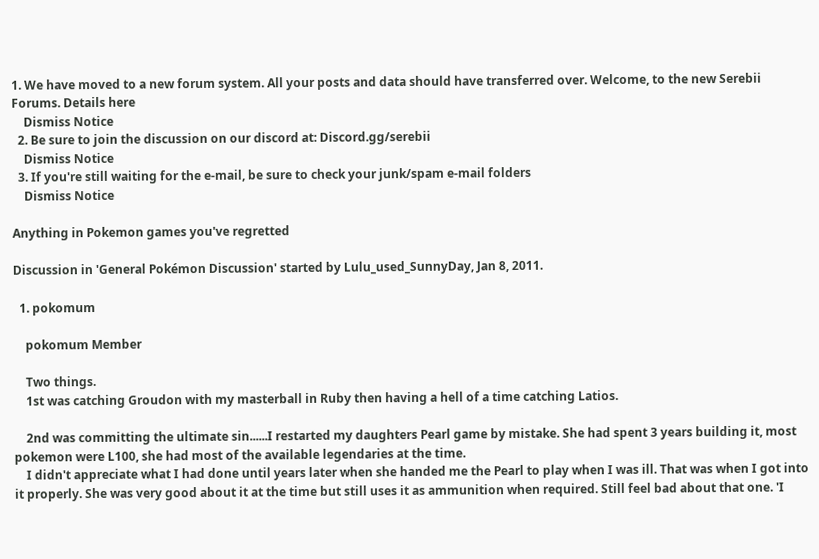1. We have moved to a new forum system. All your posts and data should have transferred over. Welcome, to the new Serebii Forums. Details here
    Dismiss Notice
  2. Be sure to join the discussion on our discord at: Discord.gg/serebii
    Dismiss Notice
  3. If you're still waiting for the e-mail, be sure to check your junk/spam e-mail folders
    Dismiss Notice

Anything in Pokemon games you've regretted

Discussion in 'General Pokémon Discussion' started by Lulu_used_SunnyDay, Jan 8, 2011.

  1. pokomum

    pokomum Member

    Two things.
    1st was catching Groudon with my masterball in Ruby then having a hell of a time catching Latios.

    2nd was committing the ultimate sin......I restarted my daughters Pearl game by mistake. She had spent 3 years building it, most pokemon were L100, she had most of the available legendaries at the time.
    I didn't appreciate what I had done until years later when she handed me the Pearl to play when I was ill. That was when I got into it properly. She was very good about it at the time but still uses it as ammunition when required. Still feel bad about that one. 'I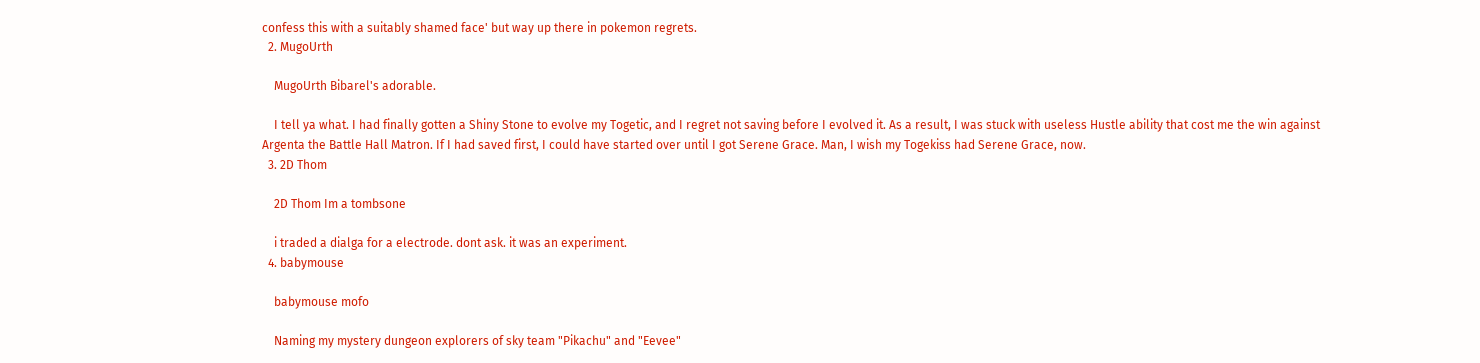confess this with a suitably shamed face' but way up there in pokemon regrets.
  2. MugoUrth

    MugoUrth Bibarel's adorable.

    I tell ya what. I had finally gotten a Shiny Stone to evolve my Togetic, and I regret not saving before I evolved it. As a result, I was stuck with useless Hustle ability that cost me the win against Argenta the Battle Hall Matron. If I had saved first, I could have started over until I got Serene Grace. Man, I wish my Togekiss had Serene Grace, now.
  3. 2D Thom

    2D Thom Im a tombsone

    i traded a dialga for a electrode. dont ask. it was an experiment.
  4. babymouse

    babymouse mofo

    Naming my mystery dungeon explorers of sky team "Pikachu" and "Eevee"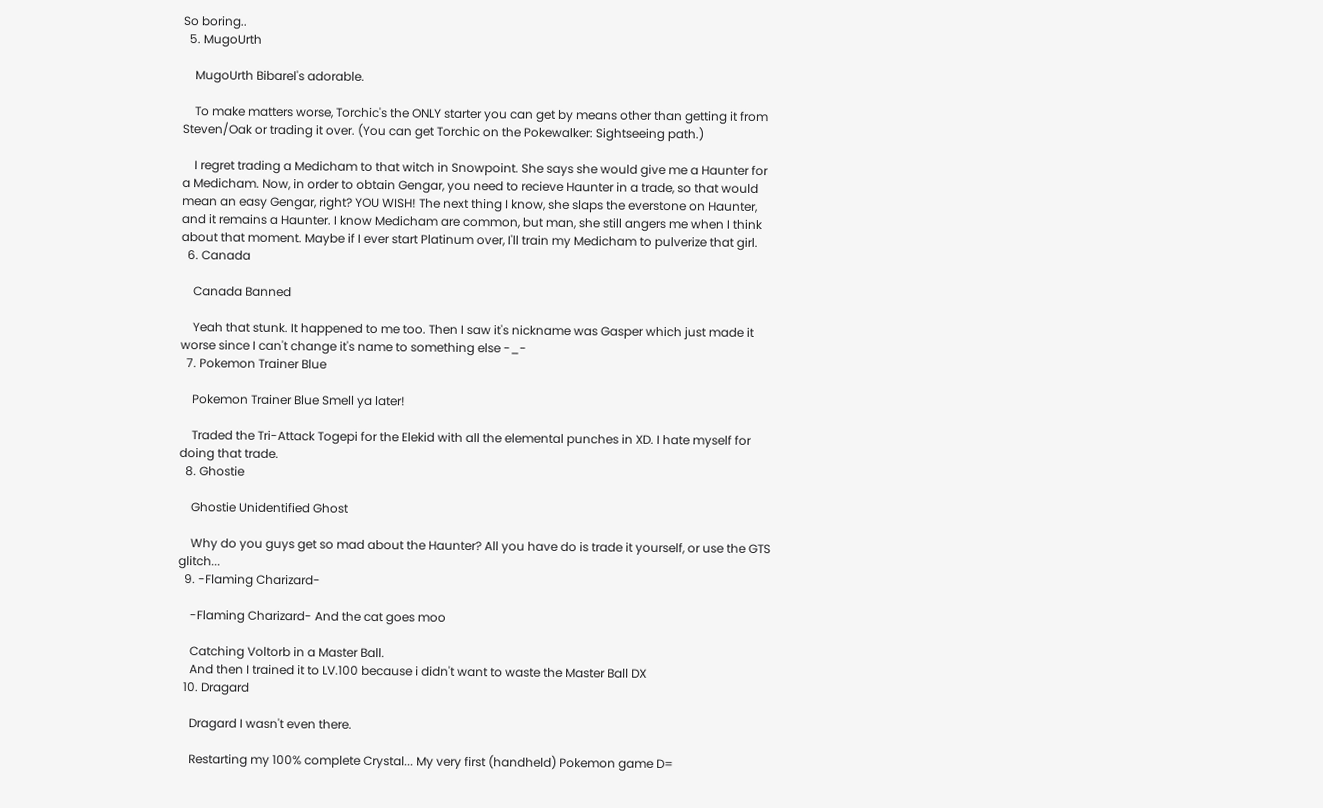So boring..
  5. MugoUrth

    MugoUrth Bibarel's adorable.

    To make matters worse, Torchic's the ONLY starter you can get by means other than getting it from Steven/Oak or trading it over. (You can get Torchic on the Pokewalker: Sightseeing path.)

    I regret trading a Medicham to that witch in Snowpoint. She says she would give me a Haunter for a Medicham. Now, in order to obtain Gengar, you need to recieve Haunter in a trade, so that would mean an easy Gengar, right? YOU WISH! The next thing I know, she slaps the everstone on Haunter, and it remains a Haunter. I know Medicham are common, but man, she still angers me when I think about that moment. Maybe if I ever start Platinum over, I'll train my Medicham to pulverize that girl.
  6. Canada

    Canada Banned

    Yeah that stunk. It happened to me too. Then I saw it's nickname was Gasper which just made it worse since I can't change it's name to something else -_-
  7. Pokemon Trainer Blue

    Pokemon Trainer Blue Smell ya later!

    Traded the Tri-Attack Togepi for the Elekid with all the elemental punches in XD. I hate myself for doing that trade.
  8. Ghostie

    Ghostie Unidentified Ghost

    Why do you guys get so mad about the Haunter? All you have do is trade it yourself, or use the GTS glitch...
  9. -Flaming Charizard-

    -Flaming Charizard- And the cat goes moo

    Catching Voltorb in a Master Ball.
    And then I trained it to LV.100 because i didn't want to waste the Master Ball DX
  10. Dragard

    Dragard I wasn't even there.

    Restarting my 100% complete Crystal... My very first (handheld) Pokemon game D=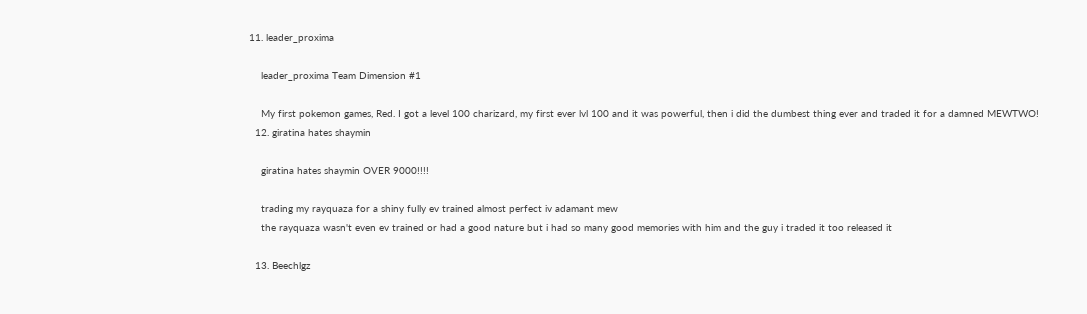11. leader_proxima

    leader_proxima Team Dimension #1

    My first pokemon games, Red. I got a level 100 charizard, my first ever lvl 100 and it was powerful, then i did the dumbest thing ever and traded it for a damned MEWTWO!
  12. giratina hates shaymin

    giratina hates shaymin OVER 9000!!!!

    trading my rayquaza for a shiny fully ev trained almost perfect iv adamant mew
    the rayquaza wasn't even ev trained or had a good nature but i had so many good memories with him and the guy i traded it too released it

  13. Beechlgz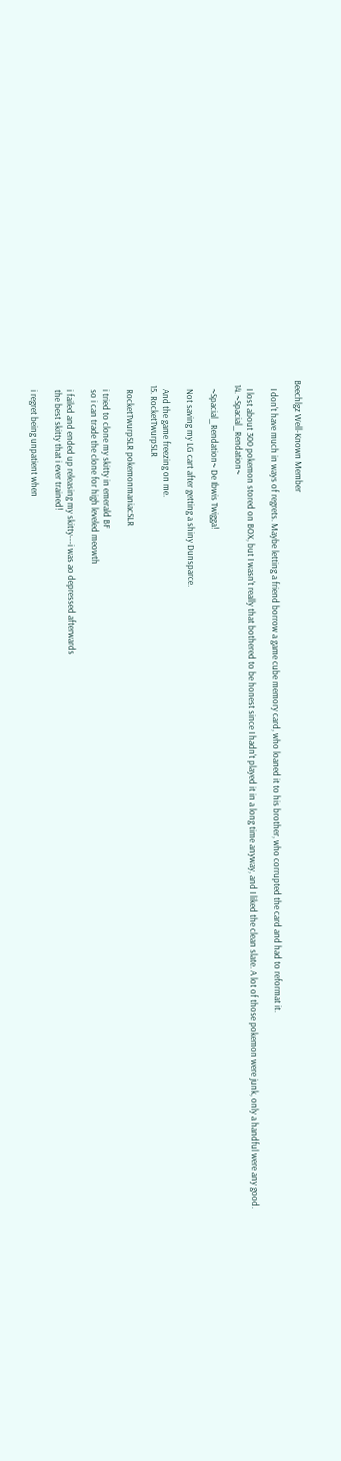Beechlgz Well-Known Member

    I don't have much in ways of regrets. Maybe letting a friend borrow a game cube memory card, who loaned it to his brother, who corrupted the card and had to reformat it.

    I lost about 300 pokemon stored on BOX, but I wasn't really that bothered to be honest since I hadn't played it in a long time anyway, and I liked the clean slate. A lot of those pokemon were junk, only a handful were any good.
  14. ~Spacial_Rendation~

    ~Spacial_Rendation~ De Ibwis Twigga!

    Not saving my LG cart after getting a shiny Dunsparce.

    And the game freezing on me.
  15. RocketTwurpSLR

    RocketTwurpSLR pokemonmaniacSLR

    i tried to clone my skitty in emerald BF
    so i can trade the clone for high leveled meowth

    i failed and ended up releasing my skitty---i was ao depressed afterwards
    the best skitty that i ever trained!

    i regret being unpatient when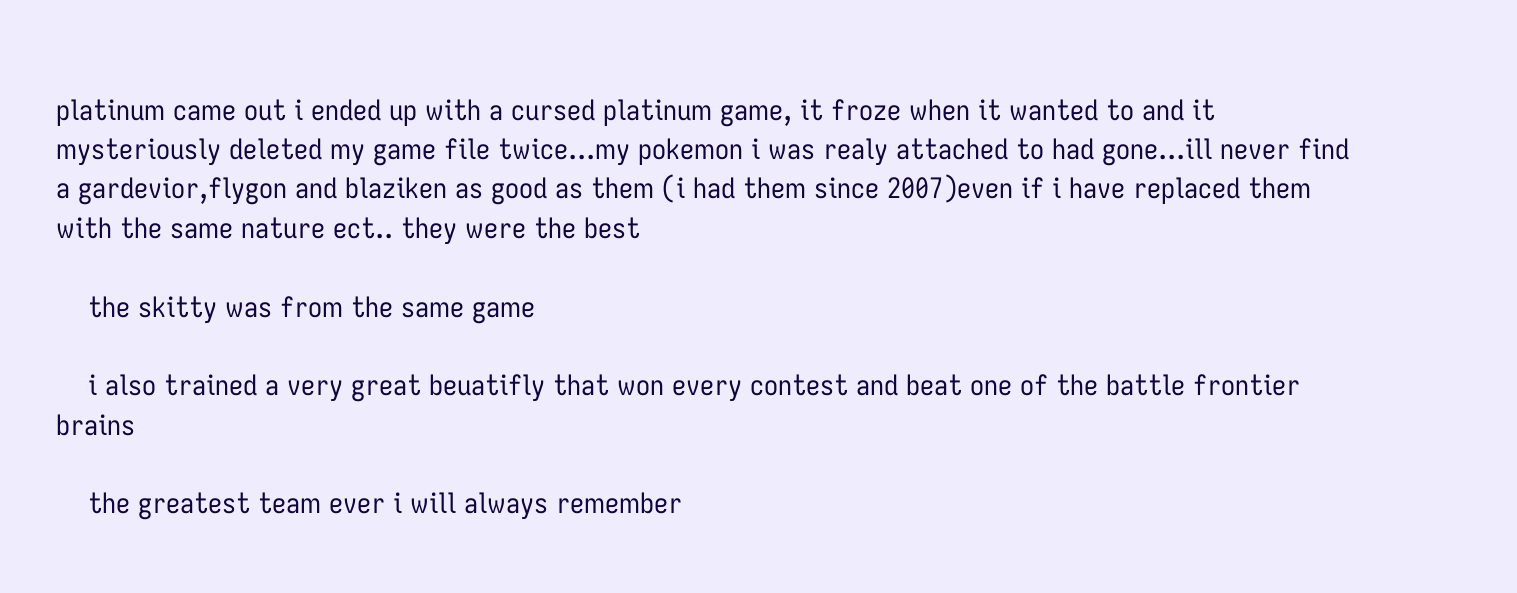platinum came out i ended up with a cursed platinum game, it froze when it wanted to and it mysteriously deleted my game file twice...my pokemon i was realy attached to had gone...ill never find a gardevior,flygon and blaziken as good as them (i had them since 2007)even if i have replaced them with the same nature ect.. they were the best

    the skitty was from the same game

    i also trained a very great beuatifly that won every contest and beat one of the battle frontier brains

    the greatest team ever i will always remember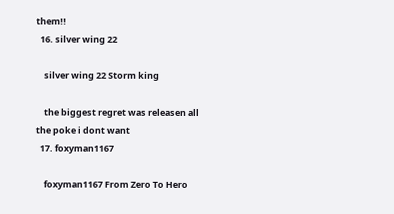them!!
  16. silver wing 22

    silver wing 22 Storm king

    the biggest regret was releasen all the poke i dont want
  17. foxyman1167

    foxyman1167 From Zero To Hero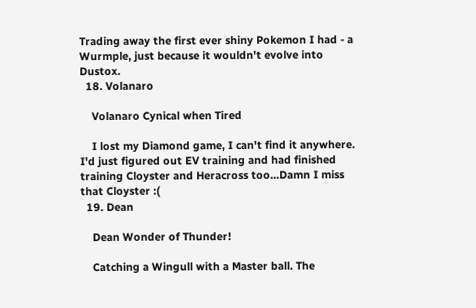Trading away the first ever shiny Pokemon I had - a Wurmple, just because it wouldn't evolve into Dustox.
  18. Volanaro

    Volanaro Cynical when Tired

    I lost my Diamond game, I can't find it anywhere. I'd just figured out EV training and had finished training Cloyster and Heracross too...Damn I miss that Cloyster :(
  19. Dean

    Dean Wonder of Thunder!

    Catching a Wingull with a Master ball. The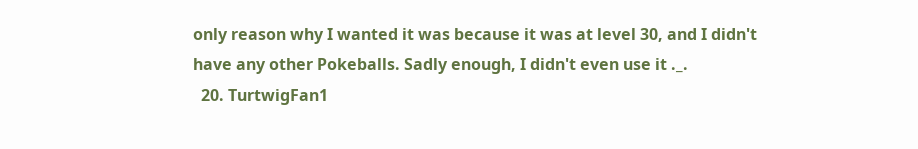only reason why I wanted it was because it was at level 30, and I didn't have any other Pokeballs. Sadly enough, I didn't even use it ._.
  20. TurtwigFan1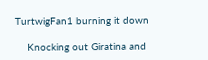TurtwigFan1 burning it down

    Knocking out Giratina and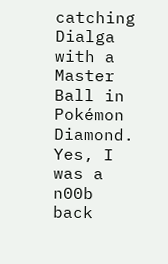catching Dialga with a Master Ball in Pokémon Diamond. Yes, I was a n00b back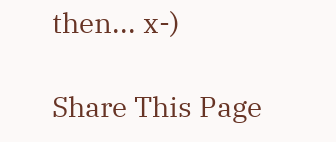then... x-)

Share This Page